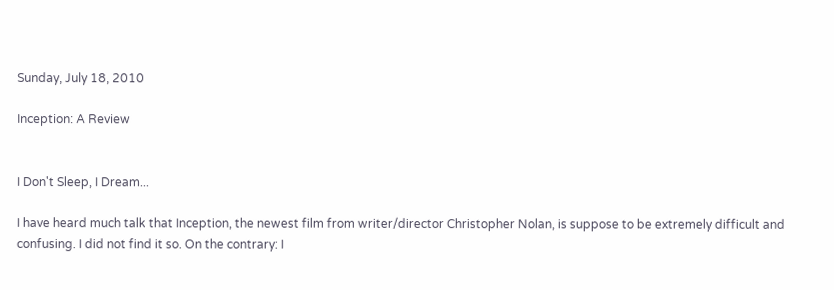Sunday, July 18, 2010

Inception: A Review


I Don't Sleep, I Dream...

I have heard much talk that Inception, the newest film from writer/director Christopher Nolan, is suppose to be extremely difficult and confusing. I did not find it so. On the contrary: I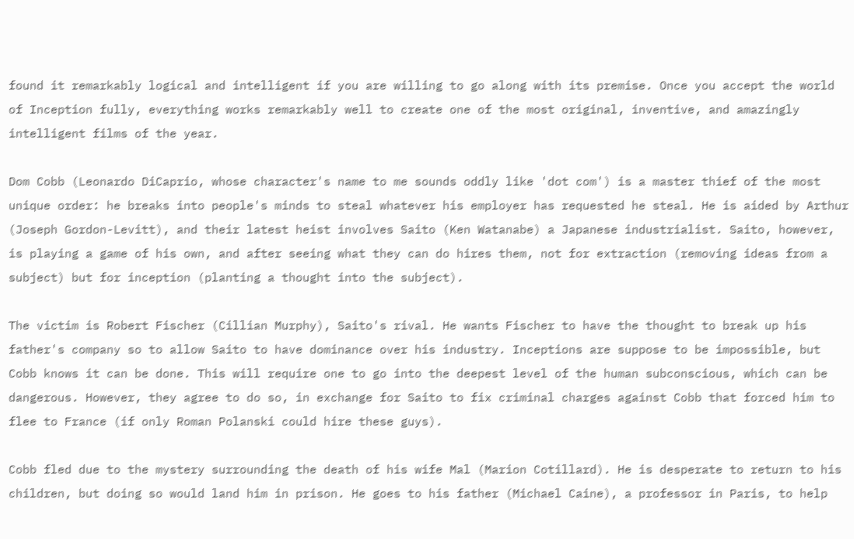found it remarkably logical and intelligent if you are willing to go along with its premise. Once you accept the world of Inception fully, everything works remarkably well to create one of the most original, inventive, and amazingly intelligent films of the year.

Dom Cobb (Leonardo DiCaprio, whose character's name to me sounds oddly like 'dot com') is a master thief of the most unique order: he breaks into people's minds to steal whatever his employer has requested he steal. He is aided by Arthur (Joseph Gordon-Levitt), and their latest heist involves Saito (Ken Watanabe) a Japanese industrialist. Saito, however, is playing a game of his own, and after seeing what they can do hires them, not for extraction (removing ideas from a subject) but for inception (planting a thought into the subject).

The victim is Robert Fischer (Cillian Murphy), Saito's rival. He wants Fischer to have the thought to break up his father's company so to allow Saito to have dominance over his industry. Inceptions are suppose to be impossible, but Cobb knows it can be done. This will require one to go into the deepest level of the human subconscious, which can be dangerous. However, they agree to do so, in exchange for Saito to fix criminal charges against Cobb that forced him to flee to France (if only Roman Polanski could hire these guys).

Cobb fled due to the mystery surrounding the death of his wife Mal (Marion Cotillard). He is desperate to return to his children, but doing so would land him in prison. He goes to his father (Michael Caine), a professor in Paris, to help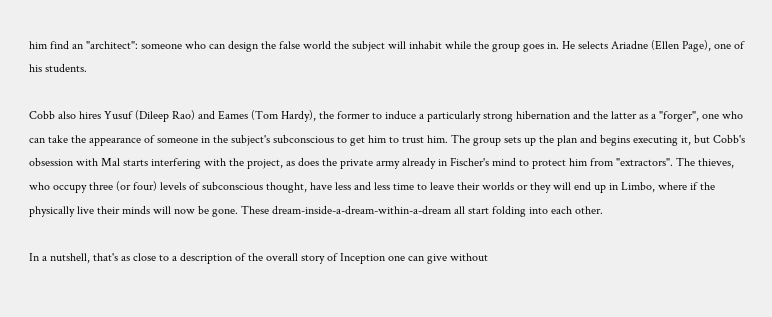him find an "architect": someone who can design the false world the subject will inhabit while the group goes in. He selects Ariadne (Ellen Page), one of his students.

Cobb also hires Yusuf (Dileep Rao) and Eames (Tom Hardy), the former to induce a particularly strong hibernation and the latter as a "forger", one who can take the appearance of someone in the subject's subconscious to get him to trust him. The group sets up the plan and begins executing it, but Cobb's obsession with Mal starts interfering with the project, as does the private army already in Fischer's mind to protect him from "extractors". The thieves, who occupy three (or four) levels of subconscious thought, have less and less time to leave their worlds or they will end up in Limbo, where if the physically live their minds will now be gone. These dream-inside-a-dream-within-a-dream all start folding into each other.

In a nutshell, that's as close to a description of the overall story of Inception one can give without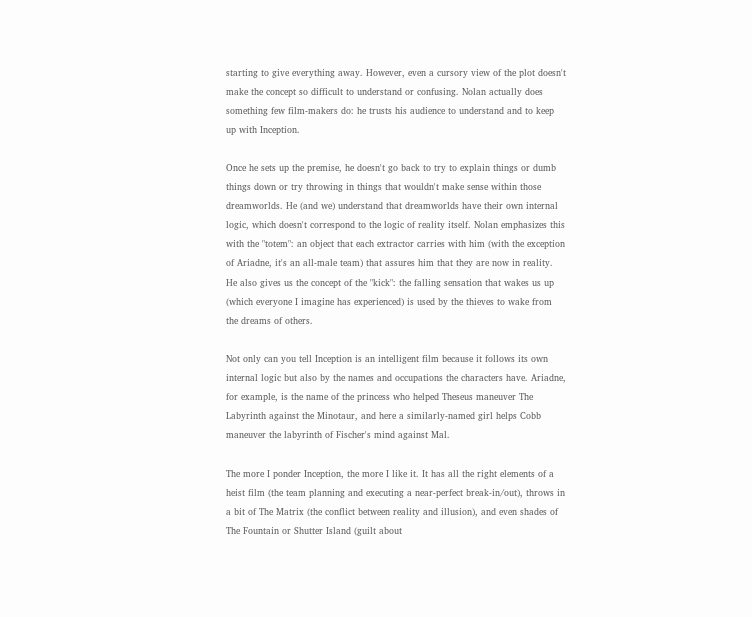starting to give everything away. However, even a cursory view of the plot doesn't make the concept so difficult to understand or confusing. Nolan actually does something few film-makers do: he trusts his audience to understand and to keep up with Inception.

Once he sets up the premise, he doesn't go back to try to explain things or dumb things down or try throwing in things that wouldn't make sense within those dreamworlds. He (and we) understand that dreamworlds have their own internal logic, which doesn't correspond to the logic of reality itself. Nolan emphasizes this with the "totem": an object that each extractor carries with him (with the exception of Ariadne, it's an all-male team) that assures him that they are now in reality. He also gives us the concept of the "kick": the falling sensation that wakes us up (which everyone I imagine has experienced) is used by the thieves to wake from the dreams of others.

Not only can you tell Inception is an intelligent film because it follows its own internal logic but also by the names and occupations the characters have. Ariadne, for example, is the name of the princess who helped Theseus maneuver The Labyrinth against the Minotaur, and here a similarly-named girl helps Cobb maneuver the labyrinth of Fischer's mind against Mal.

The more I ponder Inception, the more I like it. It has all the right elements of a heist film (the team planning and executing a near-perfect break-in/out), throws in a bit of The Matrix (the conflict between reality and illusion), and even shades of The Fountain or Shutter Island (guilt about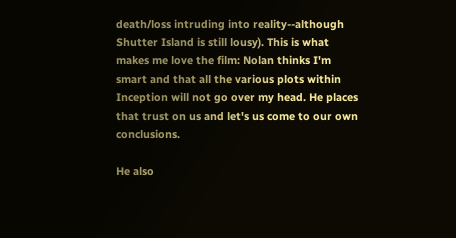death/loss intruding into reality--although Shutter Island is still lousy). This is what makes me love the film: Nolan thinks I'm smart and that all the various plots within Inception will not go over my head. He places that trust on us and let's us come to our own conclusions.

He also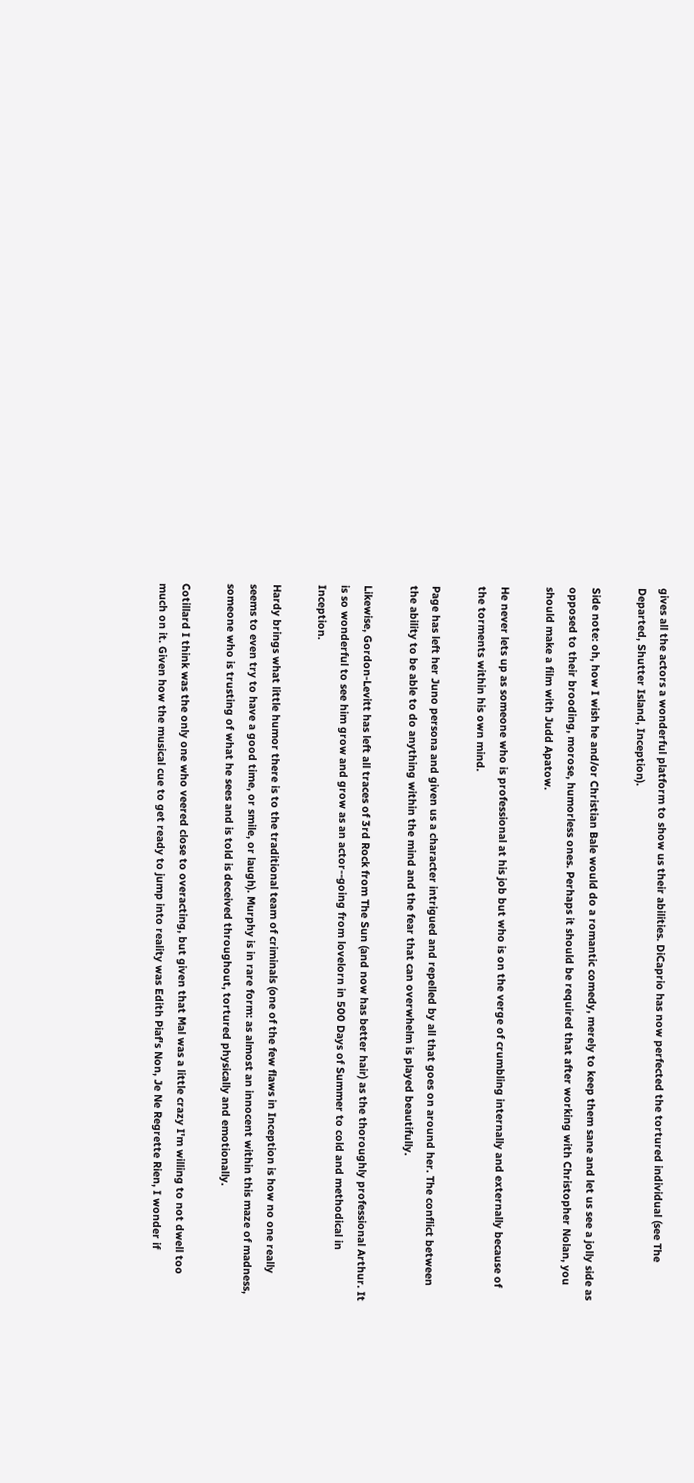gives all the actors a wonderful platform to show us their abilities. DiCaprio has now perfected the tortured individual (see The Departed, Shutter Island, Inception).

Side note: oh, how I wish he and/or Christian Bale would do a romantic comedy, merely to keep them sane and let us see a jolly side as opposed to their brooding, morose, humorless ones. Perhaps it should be required that after working with Christopher Nolan, you should make a film with Judd Apatow.

He never lets up as someone who is professional at his job but who is on the verge of crumbling internally and externally because of the torments within his own mind.

Page has left her Juno persona and given us a character intrigued and repelled by all that goes on around her. The conflict between the ability to be able to do anything within the mind and the fear that can overwhelm is played beautifully.

Likewise, Gordon-Levitt has left all traces of 3rd Rock from The Sun (and now has better hair) as the thoroughly professional Arthur. It is so wonderful to see him grow and grow as an actor--going from lovelorn in 500 Days of Summer to cold and methodical in Inception.

Hardy brings what little humor there is to the traditional team of criminals (one of the few flaws in Inception is how no one really seems to even try to have a good time, or smile, or laugh). Murphy is in rare form: as almost an innocent within this maze of madness, someone who is trusting of what he sees and is told is deceived throughout, tortured physically and emotionally.

Cotillard I think was the only one who veered close to overacting, but given that Mal was a little crazy I'm willing to not dwell too much on it. Given how the musical cue to get ready to jump into reality was Edith Piaf's Non, Je Ne Regrette Rien, I wonder if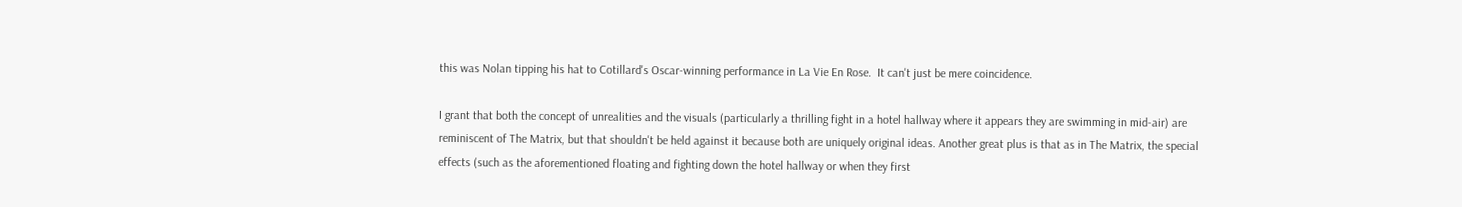this was Nolan tipping his hat to Cotillard's Oscar-winning performance in La Vie En Rose.  It can't just be mere coincidence.

I grant that both the concept of unrealities and the visuals (particularly a thrilling fight in a hotel hallway where it appears they are swimming in mid-air) are reminiscent of The Matrix, but that shouldn't be held against it because both are uniquely original ideas. Another great plus is that as in The Matrix, the special effects (such as the aforementioned floating and fighting down the hotel hallway or when they first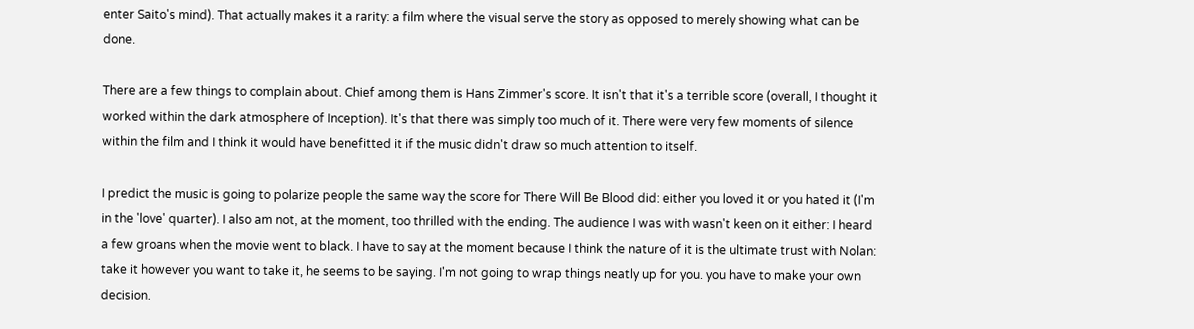enter Saito's mind). That actually makes it a rarity: a film where the visual serve the story as opposed to merely showing what can be done.

There are a few things to complain about. Chief among them is Hans Zimmer's score. It isn't that it's a terrible score (overall, I thought it worked within the dark atmosphere of Inception). It's that there was simply too much of it. There were very few moments of silence within the film and I think it would have benefitted it if the music didn't draw so much attention to itself.

I predict the music is going to polarize people the same way the score for There Will Be Blood did: either you loved it or you hated it (I'm in the 'love' quarter). I also am not, at the moment, too thrilled with the ending. The audience I was with wasn't keen on it either: I heard a few groans when the movie went to black. I have to say at the moment because I think the nature of it is the ultimate trust with Nolan: take it however you want to take it, he seems to be saying. I'm not going to wrap things neatly up for you. you have to make your own decision.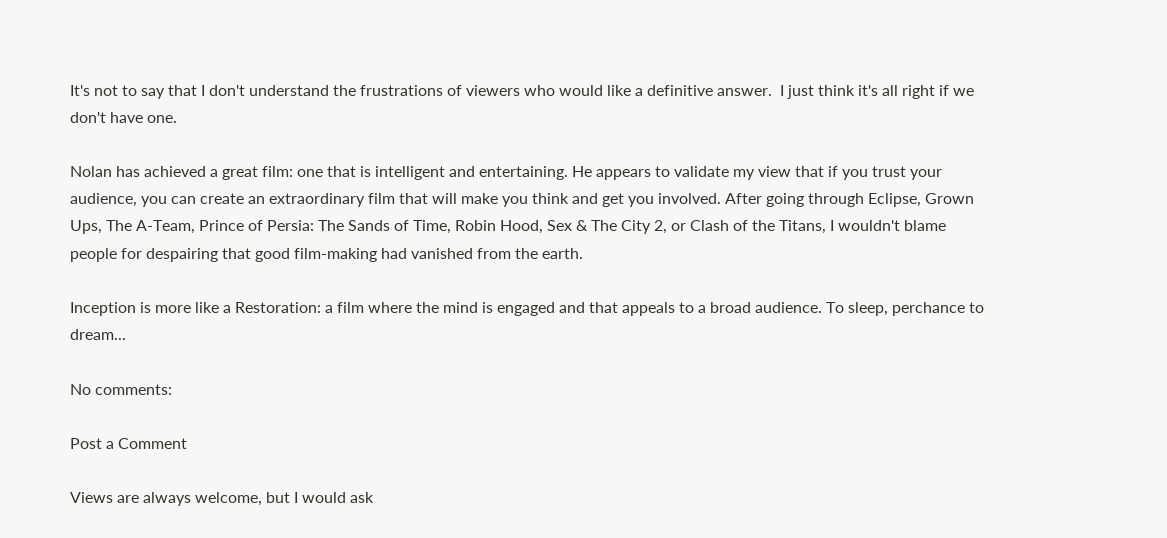It's not to say that I don't understand the frustrations of viewers who would like a definitive answer.  I just think it's all right if we don't have one.

Nolan has achieved a great film: one that is intelligent and entertaining. He appears to validate my view that if you trust your audience, you can create an extraordinary film that will make you think and get you involved. After going through Eclipse, Grown Ups, The A-Team, Prince of Persia: The Sands of Time, Robin Hood, Sex & The City 2, or Clash of the Titans, I wouldn't blame people for despairing that good film-making had vanished from the earth.

Inception is more like a Restoration: a film where the mind is engaged and that appeals to a broad audience. To sleep, perchance to dream...

No comments:

Post a Comment

Views are always welcome, but I would ask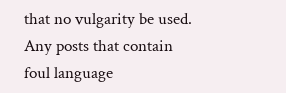that no vulgarity be used. Any posts that contain foul language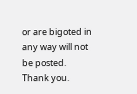or are bigoted in any way will not be posted.
Thank you.